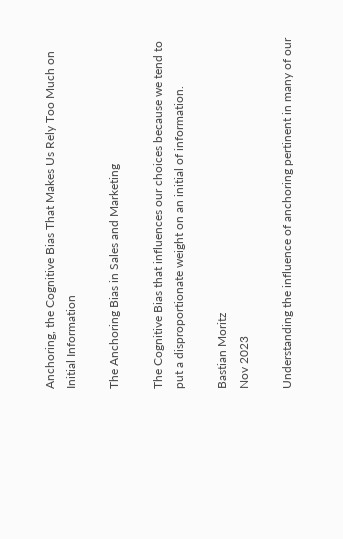Anchoring, the Cognitive Bias That Makes Us Rely Too Much on Initial Information

The Anchoring Bias in Sales and Marketing

The Cognitive Bias that influences our choices because we tend to put a disproportionate weight on an initial of information.

Bastian Moritz
Nov 2023

Understanding the influence of anchoring pertinent in many of our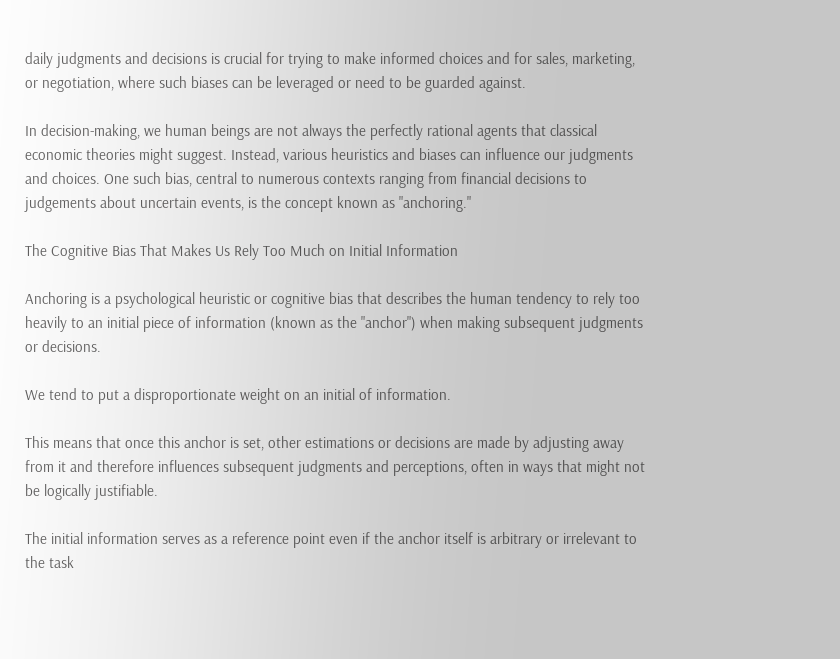daily judgments and decisions is crucial for trying to make informed choices and for sales, marketing, or negotiation, where such biases can be leveraged or need to be guarded against.

In decision-making, we human beings are not always the perfectly rational agents that classical economic theories might suggest. Instead, various heuristics and biases can influence our judgments and choices. One such bias, central to numerous contexts ranging from financial decisions to judgements about uncertain events, is the concept known as "anchoring."

The Cognitive Bias That Makes Us Rely Too Much on Initial Information

Anchoring is a psychological heuristic or cognitive bias that describes the human tendency to rely too heavily to an initial piece of information (known as the "anchor") when making subsequent judgments or decisions.

We tend to put a disproportionate weight on an initial of information.

This means that once this anchor is set, other estimations or decisions are made by adjusting away from it and therefore influences subsequent judgments and perceptions, often in ways that might not be logically justifiable.

The initial information serves as a reference point even if the anchor itself is arbitrary or irrelevant to the task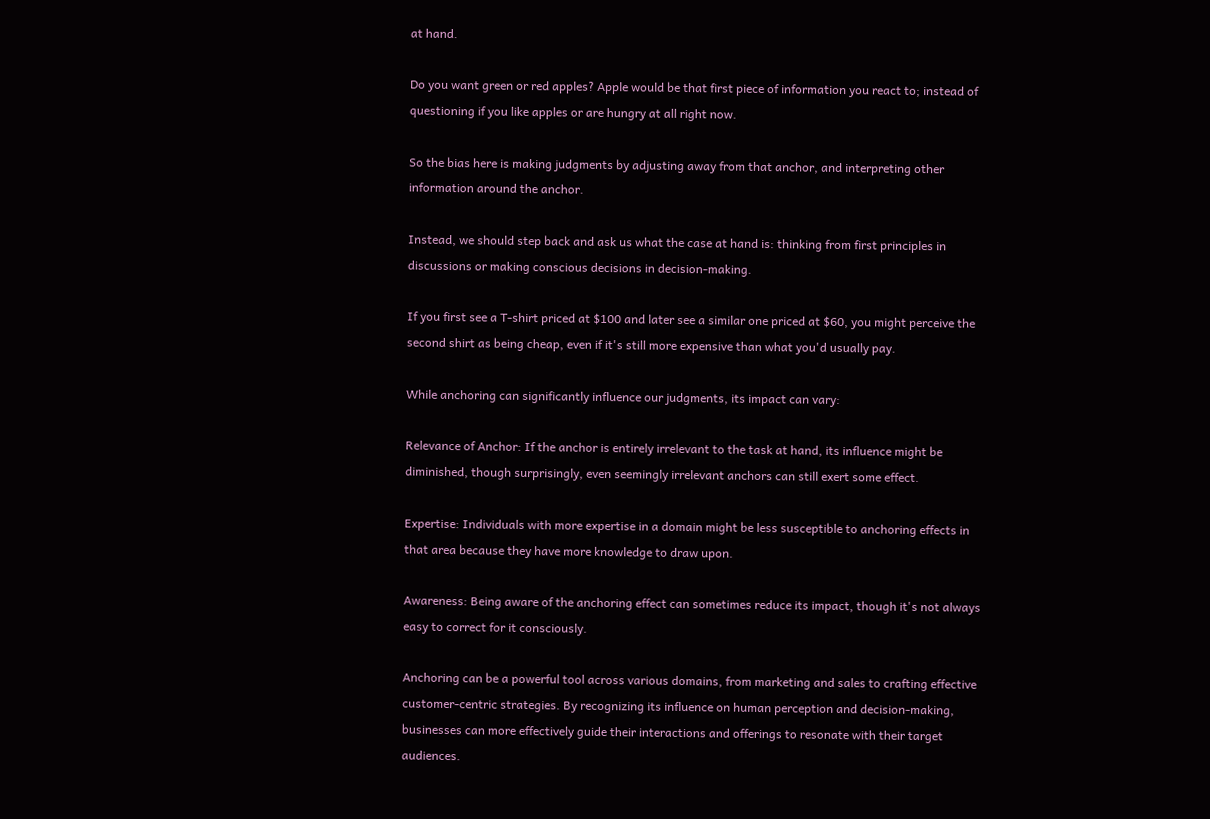at hand.

Do you want green or red apples? Apple would be that first piece of information you react to; instead of questioning if you like apples or are hungry at all right now.

So the bias here is making judgments by adjusting away from that anchor, and interpreting other information around the anchor.

Instead, we should step back and ask us what the case at hand is: thinking from first principles in discussions or making conscious decisions in decision-making.

If you first see a T-shirt priced at $100 and later see a similar one priced at $60, you might perceive the second shirt as being cheap, even if it's still more expensive than what you'd usually pay.

While anchoring can significantly influence our judgments, its impact can vary:

Relevance of Anchor: If the anchor is entirely irrelevant to the task at hand, its influence might be diminished, though surprisingly, even seemingly irrelevant anchors can still exert some effect.

Expertise: Individuals with more expertise in a domain might be less susceptible to anchoring effects in that area because they have more knowledge to draw upon.

Awareness: Being aware of the anchoring effect can sometimes reduce its impact, though it's not always easy to correct for it consciously.

Anchoring can be a powerful tool across various domains, from marketing and sales to crafting effective customer-centric strategies. By recognizing its influence on human perception and decision-making, businesses can more effectively guide their interactions and offerings to resonate with their target audiences.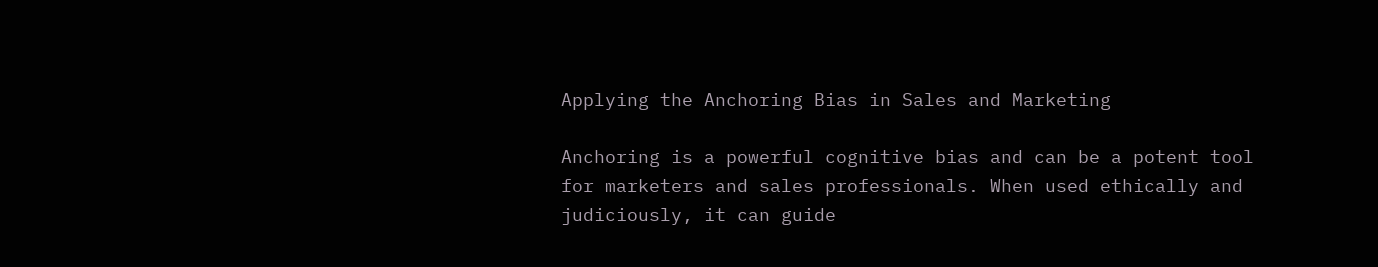Applying the Anchoring Bias in Sales and Marketing

Anchoring is a powerful cognitive bias and can be a potent tool for marketers and sales professionals. When used ethically and judiciously, it can guide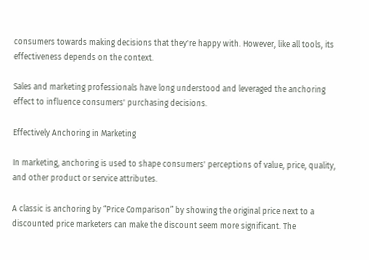consumers towards making decisions that they're happy with. However, like all tools, its effectiveness depends on the context.

Sales and marketing professionals have long understood and leveraged the anchoring effect to influence consumers' purchasing decisions.

Effectively Anchoring in Marketing

In marketing, anchoring is used to shape consumers' perceptions of value, price, quality, and other product or service attributes.

A classic is anchoring by “Price Comparison” by showing the original price next to a discounted price marketers can make the discount seem more significant. The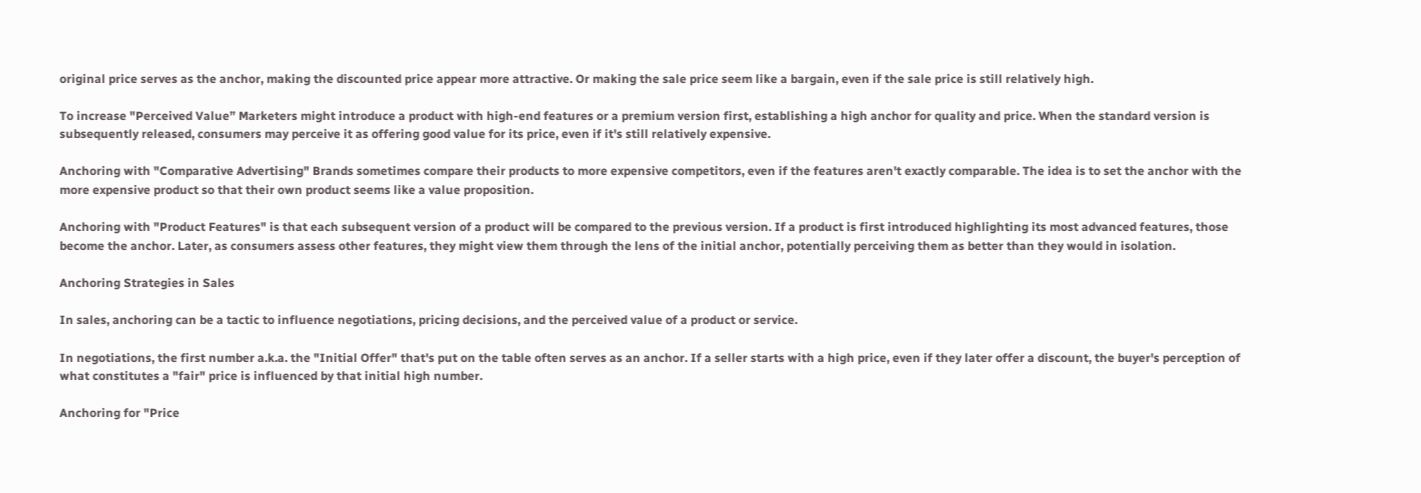original price serves as the anchor, making the discounted price appear more attractive. Or making the sale price seem like a bargain, even if the sale price is still relatively high.

To increase "Perceived Value” Marketers might introduce a product with high-end features or a premium version first, establishing a high anchor for quality and price. When the standard version is subsequently released, consumers may perceive it as offering good value for its price, even if it's still relatively expensive.

Anchoring with "Comparative Advertising" Brands sometimes compare their products to more expensive competitors, even if the features aren't exactly comparable. The idea is to set the anchor with the more expensive product so that their own product seems like a value proposition.

Anchoring with "Product Features" is that each subsequent version of a product will be compared to the previous version. If a product is first introduced highlighting its most advanced features, those become the anchor. Later, as consumers assess other features, they might view them through the lens of the initial anchor, potentially perceiving them as better than they would in isolation.

Anchoring Strategies in Sales

In sales, anchoring can be a tactic to influence negotiations, pricing decisions, and the perceived value of a product or service.

In negotiations, the first number a.k.a. the "Initial Offer" that's put on the table often serves as an anchor. If a seller starts with a high price, even if they later offer a discount, the buyer's perception of what constitutes a "fair" price is influenced by that initial high number.

Anchoring for "Price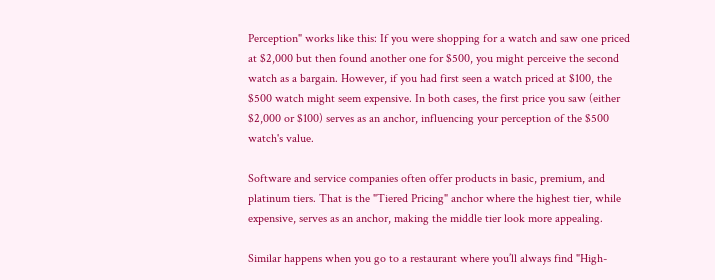Perception" works like this: If you were shopping for a watch and saw one priced at $2,000 but then found another one for $500, you might perceive the second watch as a bargain. However, if you had first seen a watch priced at $100, the $500 watch might seem expensive. In both cases, the first price you saw (either $2,000 or $100) serves as an anchor, influencing your perception of the $500 watch's value.

Software and service companies often offer products in basic, premium, and platinum tiers. That is the "Tiered Pricing" anchor where the highest tier, while expensive, serves as an anchor, making the middle tier look more appealing.

Similar happens when you go to a restaurant where you’ll always find "High-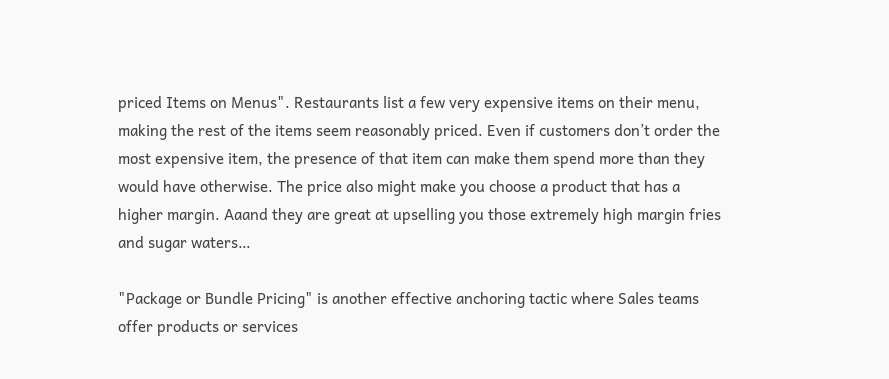priced Items on Menus". Restaurants list a few very expensive items on their menu, making the rest of the items seem reasonably priced. Even if customers don’t order the most expensive item, the presence of that item can make them spend more than they would have otherwise. The price also might make you choose a product that has a higher margin. Aaand they are great at upselling you those extremely high margin fries and sugar waters…

"Package or Bundle Pricing" is another effective anchoring tactic where Sales teams offer products or services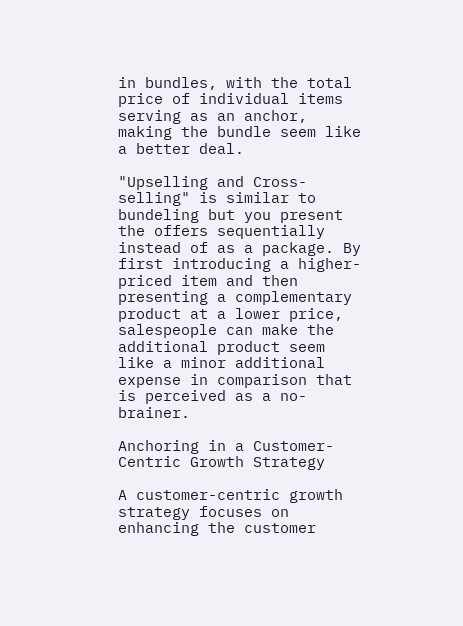in bundles, with the total price of individual items serving as an anchor, making the bundle seem like a better deal.

"Upselling and Cross-selling" is similar to bundeling but you present the offers sequentially instead of as a package. By first introducing a higher-priced item and then presenting a complementary product at a lower price, salespeople can make the additional product seem like a minor additional expense in comparison that is perceived as a no-brainer.

Anchoring in a Customer-Centric Growth Strategy

A customer-centric growth strategy focuses on enhancing the customer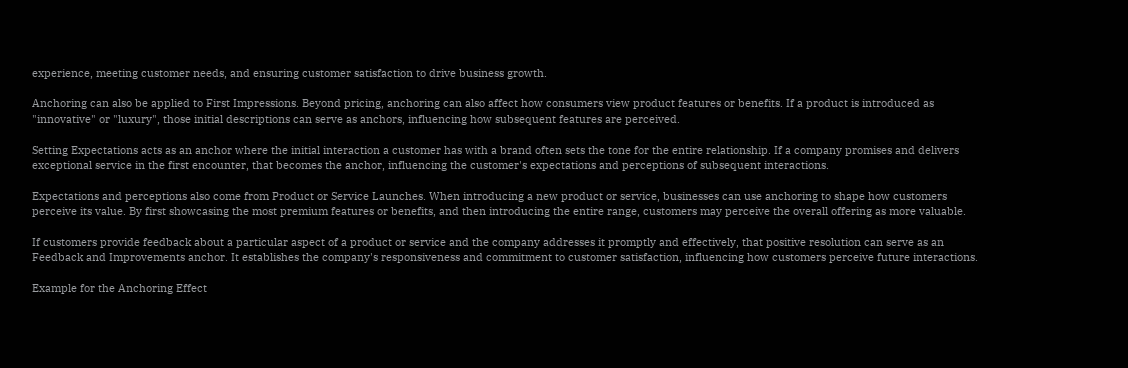experience, meeting customer needs, and ensuring customer satisfaction to drive business growth.

Anchoring can also be applied to First Impressions. Beyond pricing, anchoring can also affect how consumers view product features or benefits. If a product is introduced as "innovative" or "luxury", those initial descriptions can serve as anchors, influencing how subsequent features are perceived.

Setting Expectations acts as an anchor where the initial interaction a customer has with a brand often sets the tone for the entire relationship. If a company promises and delivers exceptional service in the first encounter, that becomes the anchor, influencing the customer's expectations and perceptions of subsequent interactions.

Expectations and perceptions also come from Product or Service Launches. When introducing a new product or service, businesses can use anchoring to shape how customers perceive its value. By first showcasing the most premium features or benefits, and then introducing the entire range, customers may perceive the overall offering as more valuable.

If customers provide feedback about a particular aspect of a product or service and the company addresses it promptly and effectively, that positive resolution can serve as an Feedback and Improvements anchor. It establishes the company's responsiveness and commitment to customer satisfaction, influencing how customers perceive future interactions.

Example for the Anchoring Effect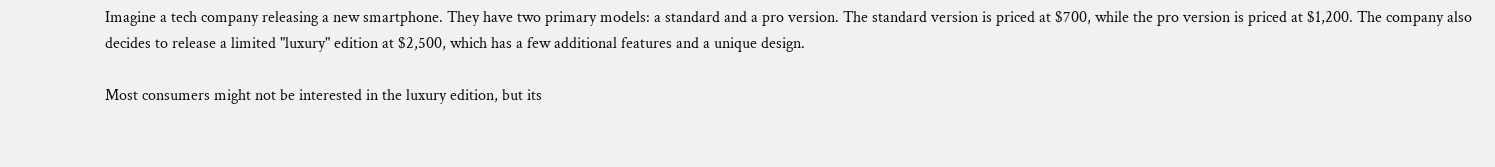Imagine a tech company releasing a new smartphone. They have two primary models: a standard and a pro version. The standard version is priced at $700, while the pro version is priced at $1,200. The company also decides to release a limited "luxury" edition at $2,500, which has a few additional features and a unique design.

Most consumers might not be interested in the luxury edition, but its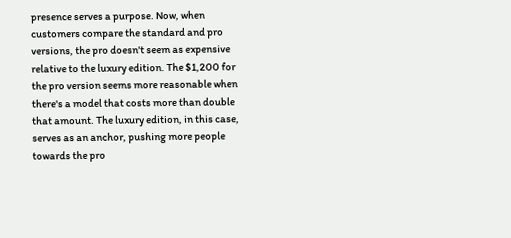presence serves a purpose. Now, when customers compare the standard and pro versions, the pro doesn't seem as expensive relative to the luxury edition. The $1,200 for the pro version seems more reasonable when there's a model that costs more than double that amount. The luxury edition, in this case, serves as an anchor, pushing more people towards the pro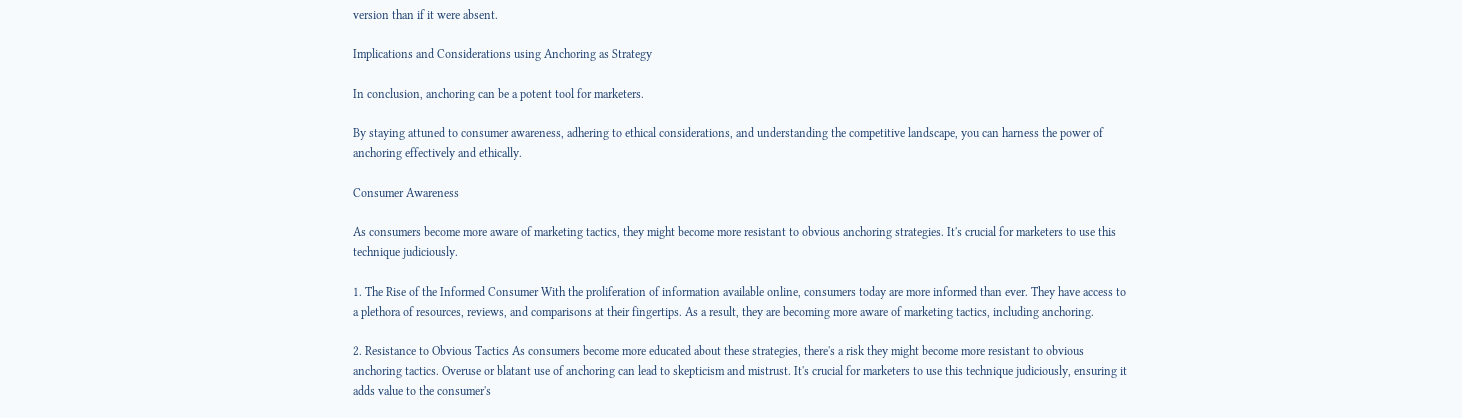version than if it were absent.

Implications and Considerations using Anchoring as Strategy

In conclusion, anchoring can be a potent tool for marketers.

By staying attuned to consumer awareness, adhering to ethical considerations, and understanding the competitive landscape, you can harness the power of anchoring effectively and ethically.

Consumer Awareness

As consumers become more aware of marketing tactics, they might become more resistant to obvious anchoring strategies. It's crucial for marketers to use this technique judiciously.

1. The Rise of the Informed Consumer With the proliferation of information available online, consumers today are more informed than ever. They have access to a plethora of resources, reviews, and comparisons at their fingertips. As a result, they are becoming more aware of marketing tactics, including anchoring.

2. Resistance to Obvious Tactics As consumers become more educated about these strategies, there's a risk they might become more resistant to obvious anchoring tactics. Overuse or blatant use of anchoring can lead to skepticism and mistrust. It's crucial for marketers to use this technique judiciously, ensuring it adds value to the consumer's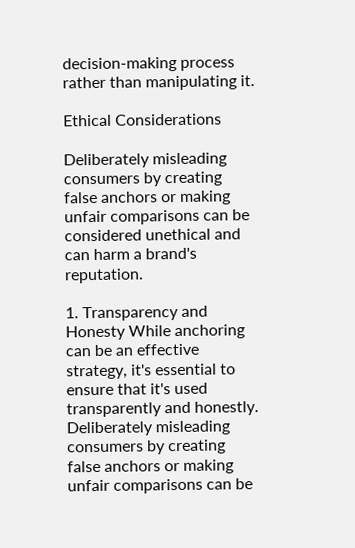decision-making process rather than manipulating it.

Ethical Considerations

Deliberately misleading consumers by creating false anchors or making unfair comparisons can be considered unethical and can harm a brand's reputation.

1. Transparency and Honesty While anchoring can be an effective strategy, it's essential to ensure that it's used transparently and honestly. Deliberately misleading consumers by creating false anchors or making unfair comparisons can be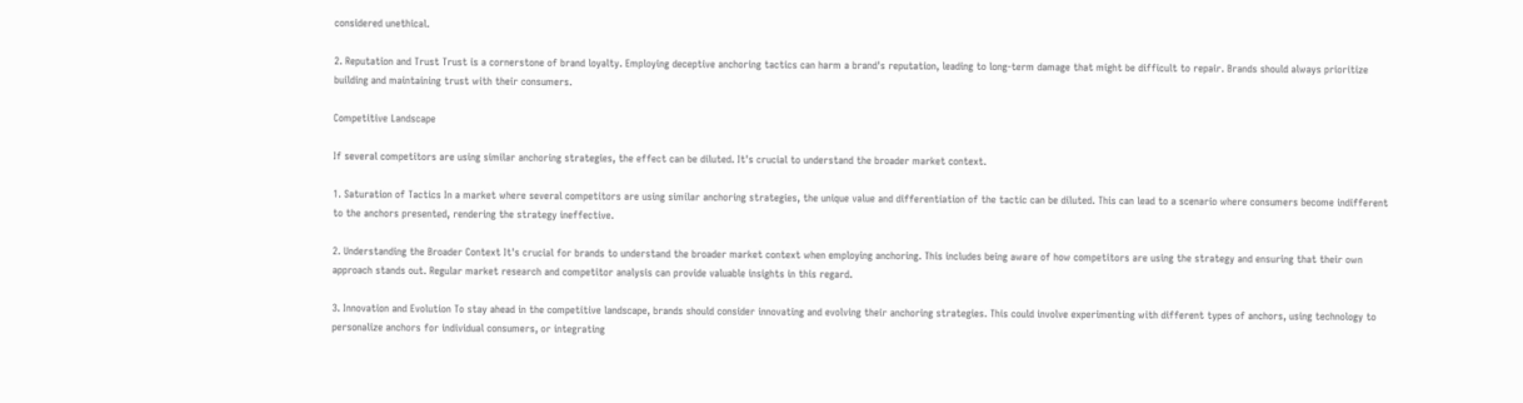considered unethical.

2. Reputation and Trust Trust is a cornerstone of brand loyalty. Employing deceptive anchoring tactics can harm a brand's reputation, leading to long-term damage that might be difficult to repair. Brands should always prioritize building and maintaining trust with their consumers.

Competitive Landscape

If several competitors are using similar anchoring strategies, the effect can be diluted. It's crucial to understand the broader market context.

1. Saturation of Tactics In a market where several competitors are using similar anchoring strategies, the unique value and differentiation of the tactic can be diluted. This can lead to a scenario where consumers become indifferent to the anchors presented, rendering the strategy ineffective.

2. Understanding the Broader Context It's crucial for brands to understand the broader market context when employing anchoring. This includes being aware of how competitors are using the strategy and ensuring that their own approach stands out. Regular market research and competitor analysis can provide valuable insights in this regard.

3. Innovation and Evolution To stay ahead in the competitive landscape, brands should consider innovating and evolving their anchoring strategies. This could involve experimenting with different types of anchors, using technology to personalize anchors for individual consumers, or integrating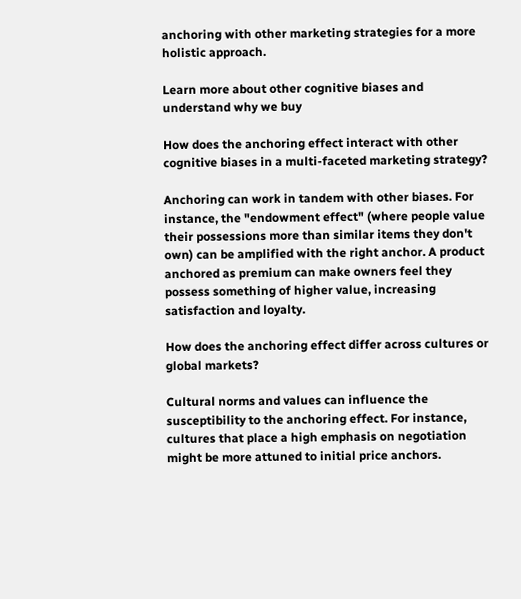anchoring with other marketing strategies for a more holistic approach.

Learn more about other cognitive biases and understand why we buy

How does the anchoring effect interact with other cognitive biases in a multi-faceted marketing strategy?

Anchoring can work in tandem with other biases. For instance, the "endowment effect" (where people value their possessions more than similar items they don't own) can be amplified with the right anchor. A product anchored as premium can make owners feel they possess something of higher value, increasing satisfaction and loyalty.

How does the anchoring effect differ across cultures or global markets?

Cultural norms and values can influence the susceptibility to the anchoring effect. For instance, cultures that place a high emphasis on negotiation might be more attuned to initial price anchors.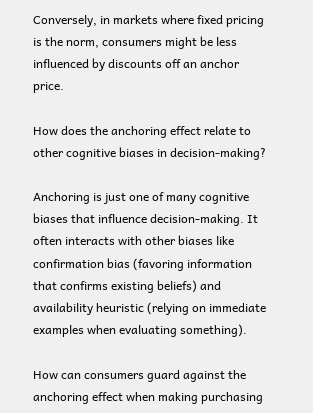Conversely, in markets where fixed pricing is the norm, consumers might be less influenced by discounts off an anchor price.

How does the anchoring effect relate to other cognitive biases in decision-making?

Anchoring is just one of many cognitive biases that influence decision-making. It often interacts with other biases like confirmation bias (favoring information that confirms existing beliefs) and availability heuristic (relying on immediate examples when evaluating something).

How can consumers guard against the anchoring effect when making purchasing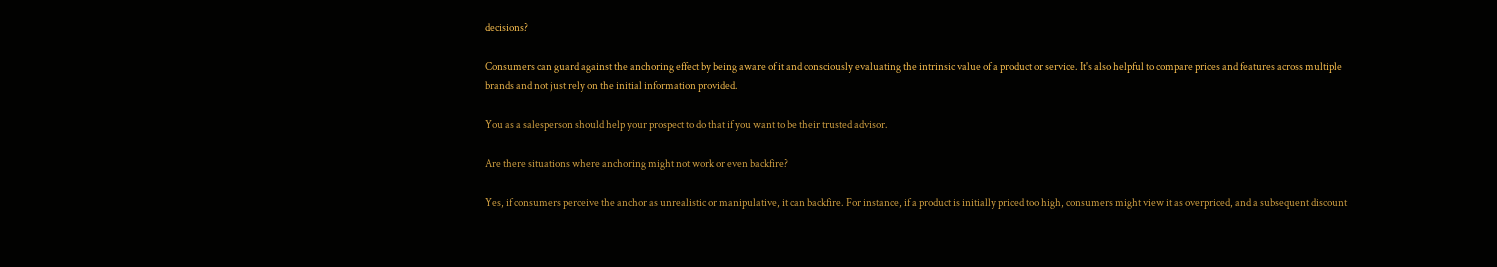decisions?

Consumers can guard against the anchoring effect by being aware of it and consciously evaluating the intrinsic value of a product or service. It's also helpful to compare prices and features across multiple brands and not just rely on the initial information provided.

You as a salesperson should help your prospect to do that if you want to be their trusted advisor.

Are there situations where anchoring might not work or even backfire?

Yes, if consumers perceive the anchor as unrealistic or manipulative, it can backfire. For instance, if a product is initially priced too high, consumers might view it as overpriced, and a subsequent discount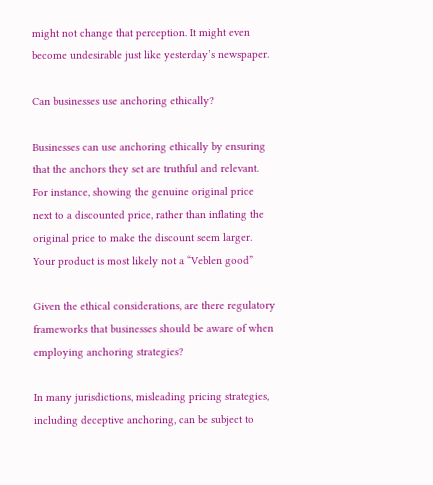might not change that perception. It might even become undesirable just like yesterday’s newspaper.

Can businesses use anchoring ethically?

Businesses can use anchoring ethically by ensuring that the anchors they set are truthful and relevant. For instance, showing the genuine original price next to a discounted price, rather than inflating the original price to make the discount seem larger. Your product is most likely not a “Veblen good”

Given the ethical considerations, are there regulatory frameworks that businesses should be aware of when employing anchoring strategies?

In many jurisdictions, misleading pricing strategies, including deceptive anchoring, can be subject to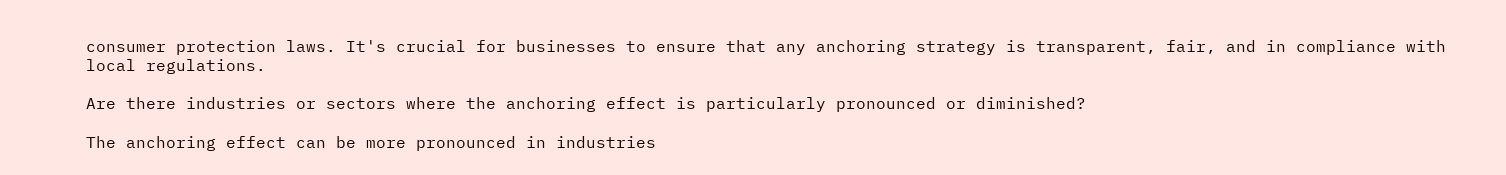consumer protection laws. It's crucial for businesses to ensure that any anchoring strategy is transparent, fair, and in compliance with local regulations.

Are there industries or sectors where the anchoring effect is particularly pronounced or diminished?

The anchoring effect can be more pronounced in industries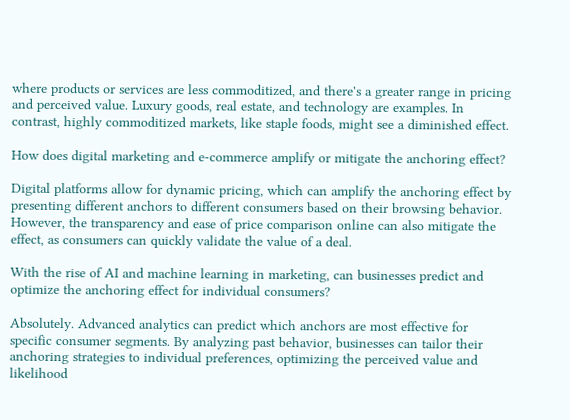where products or services are less commoditized, and there's a greater range in pricing and perceived value. Luxury goods, real estate, and technology are examples. In contrast, highly commoditized markets, like staple foods, might see a diminished effect.

How does digital marketing and e-commerce amplify or mitigate the anchoring effect?

Digital platforms allow for dynamic pricing, which can amplify the anchoring effect by presenting different anchors to different consumers based on their browsing behavior. However, the transparency and ease of price comparison online can also mitigate the effect, as consumers can quickly validate the value of a deal.

With the rise of AI and machine learning in marketing, can businesses predict and optimize the anchoring effect for individual consumers?

Absolutely. Advanced analytics can predict which anchors are most effective for specific consumer segments. By analyzing past behavior, businesses can tailor their anchoring strategies to individual preferences, optimizing the perceived value and likelihood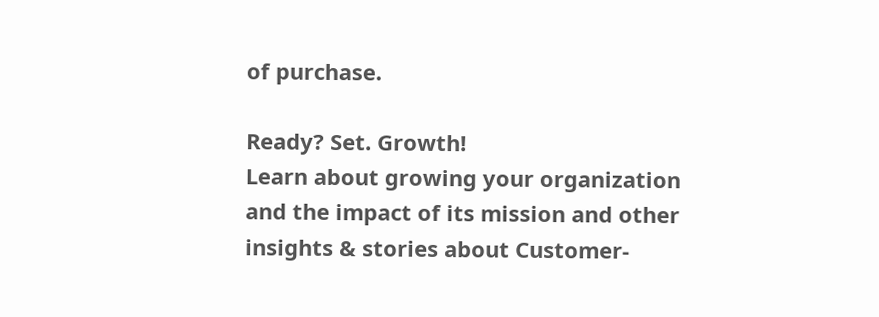of purchase.

Ready? Set. Growth!
Learn about growing your organization and the impact of its mission and other insights & stories about Customer-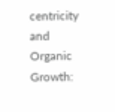centricity and Organic Growth: